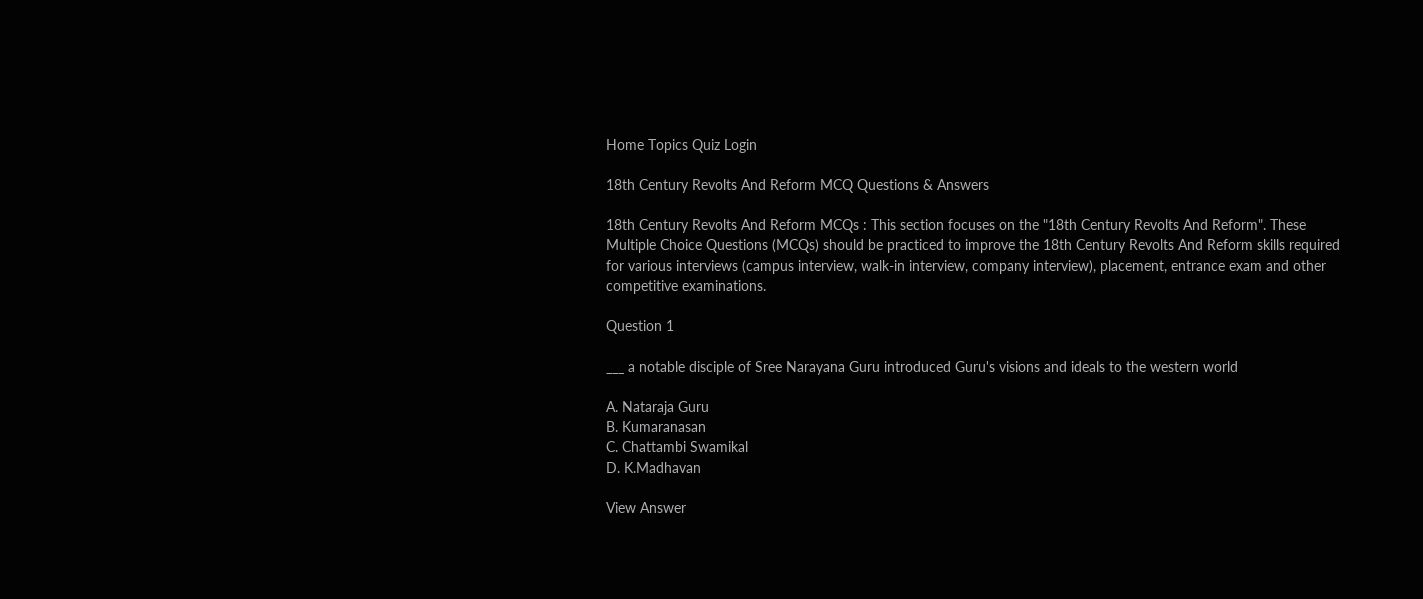Home Topics Quiz Login

18th Century Revolts And Reform MCQ Questions & Answers

18th Century Revolts And Reform MCQs : This section focuses on the "18th Century Revolts And Reform". These Multiple Choice Questions (MCQs) should be practiced to improve the 18th Century Revolts And Reform skills required for various interviews (campus interview, walk-in interview, company interview), placement, entrance exam and other competitive examinations.

Question 1

___ a notable disciple of Sree Narayana Guru introduced Guru's visions and ideals to the western world

A. Nataraja Guru
B. Kumaranasan
C. Chattambi Swamikal
D. K.Madhavan

View Answer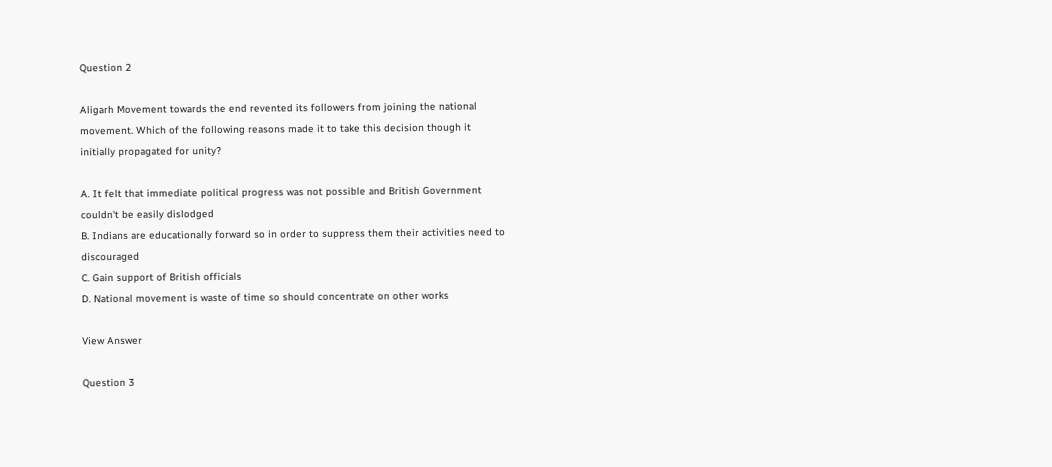Question 2

Aligarh Movement towards the end revented its followers from joining the national movement. Which of the following reasons made it to take this decision though it initially propagated for unity?

A. It felt that immediate political progress was not possible and British Government couldn't be easily dislodged
B. Indians are educationally forward so in order to suppress them their activities need to discouraged
C. Gain support of British officials
D. National movement is waste of time so should concentrate on other works

View Answer

Question 3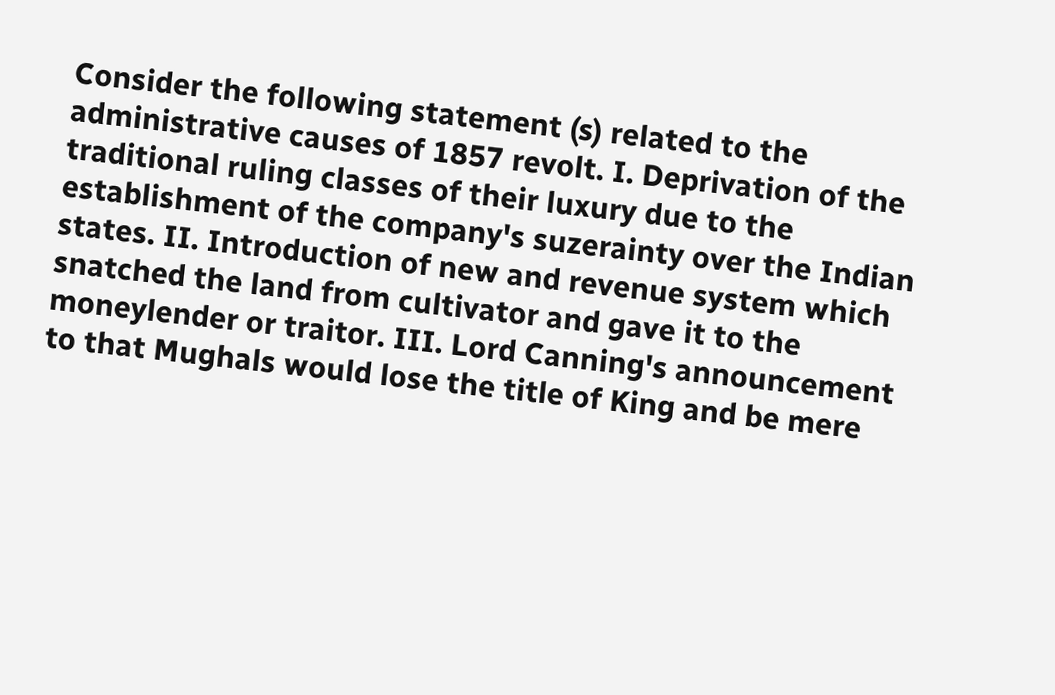Consider the following statement (s) related to the administrative causes of 1857 revolt. I. Deprivation of the traditional ruling classes of their luxury due to the establishment of the company's suzerainty over the Indian states. II. Introduction of new and revenue system which snatched the land from cultivator and gave it to the moneylender or traitor. III. Lord Canning's announcement to that Mughals would lose the title of King and be mere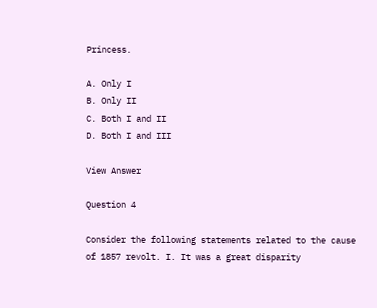Princess.

A. Only I
B. Only II
C. Both I and II
D. Both I and III

View Answer

Question 4

Consider the following statements related to the cause of 1857 revolt. I. It was a great disparity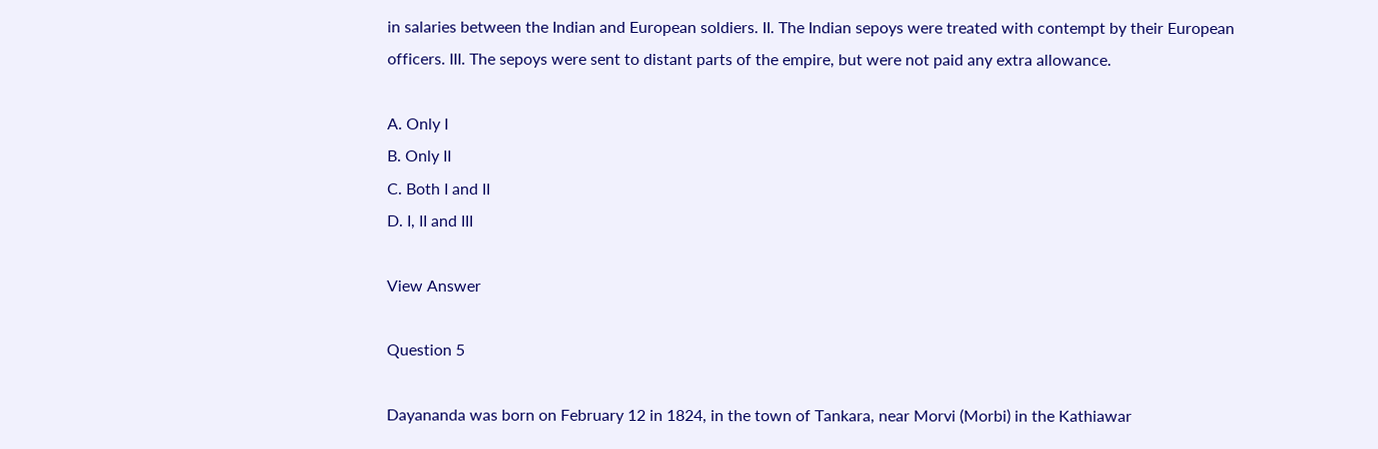in salaries between the Indian and European soldiers. II. The Indian sepoys were treated with contempt by their European officers. III. The sepoys were sent to distant parts of the empire, but were not paid any extra allowance.

A. Only I
B. Only II
C. Both I and II
D. I, II and III

View Answer

Question 5

Dayananda was born on February 12 in 1824, in the town of Tankara, near Morvi (Morbi) in the Kathiawar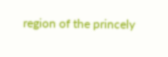region of the princely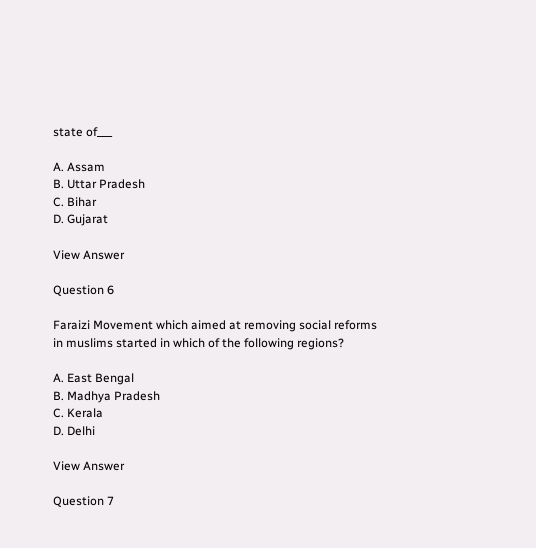state of___

A. Assam
B. Uttar Pradesh
C. Bihar
D. Gujarat

View Answer

Question 6

Faraizi Movement which aimed at removing social reforms in muslims started in which of the following regions?

A. East Bengal
B. Madhya Pradesh
C. Kerala
D. Delhi

View Answer

Question 7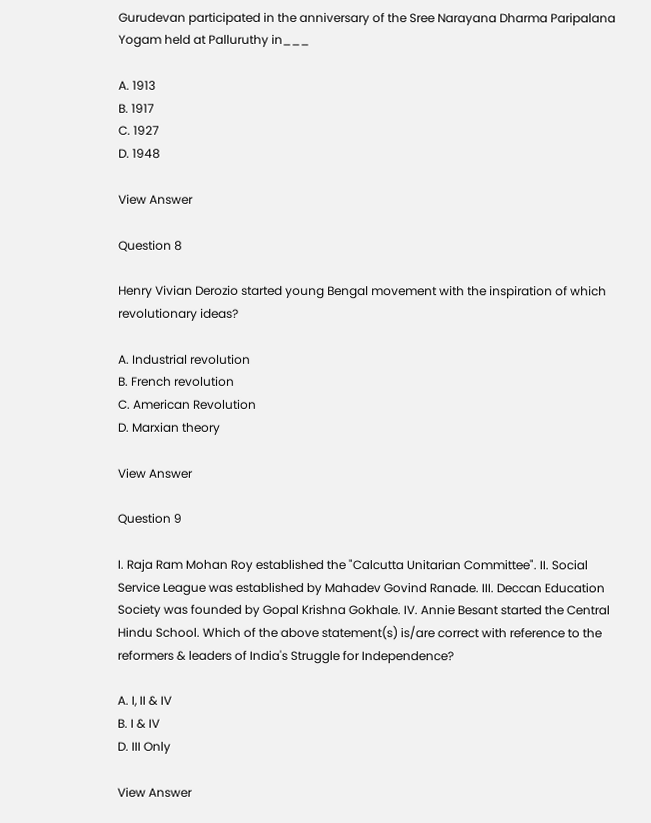Gurudevan participated in the anniversary of the Sree Narayana Dharma Paripalana Yogam held at Palluruthy in___

A. 1913
B. 1917
C. 1927
D. 1948

View Answer

Question 8

Henry Vivian Derozio started young Bengal movement with the inspiration of which revolutionary ideas?

A. Industrial revolution
B. French revolution
C. American Revolution
D. Marxian theory

View Answer

Question 9

I. Raja Ram Mohan Roy established the "Calcutta Unitarian Committee". II. Social Service League was established by Mahadev Govind Ranade. III. Deccan Education Society was founded by Gopal Krishna Gokhale. IV. Annie Besant started the Central Hindu School. Which of the above statement(s) is/are correct with reference to the reformers & leaders of India's Struggle for Independence?

A. I, II & IV
B. I & IV
D. III Only

View Answer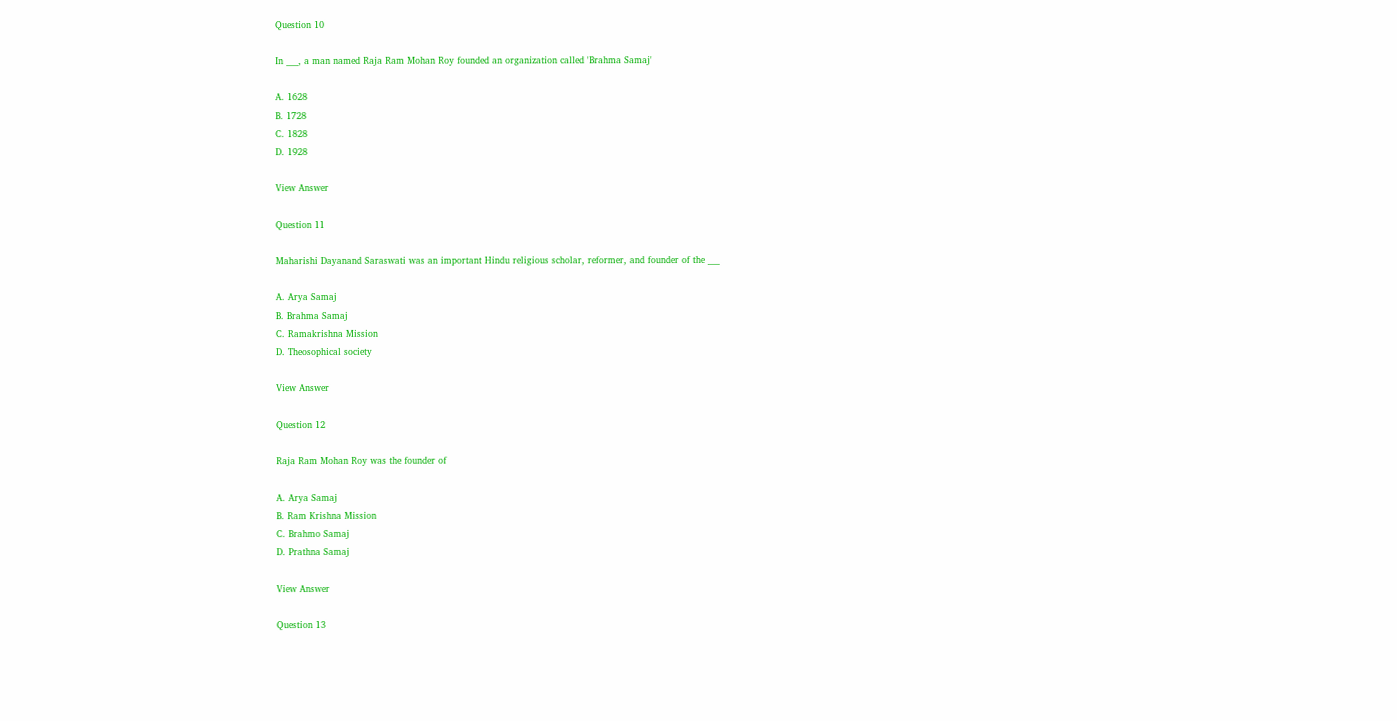Question 10

In ___, a man named Raja Ram Mohan Roy founded an organization called 'Brahma Samaj'

A. 1628
B. 1728
C. 1828
D. 1928

View Answer

Question 11

Maharishi Dayanand Saraswati was an important Hindu religious scholar, reformer, and founder of the ___

A. Arya Samaj
B. Brahma Samaj
C. Ramakrishna Mission
D. Theosophical society

View Answer

Question 12

Raja Ram Mohan Roy was the founder of

A. Arya Samaj
B. Ram Krishna Mission
C. Brahmo Samaj
D. Prathna Samaj

View Answer

Question 13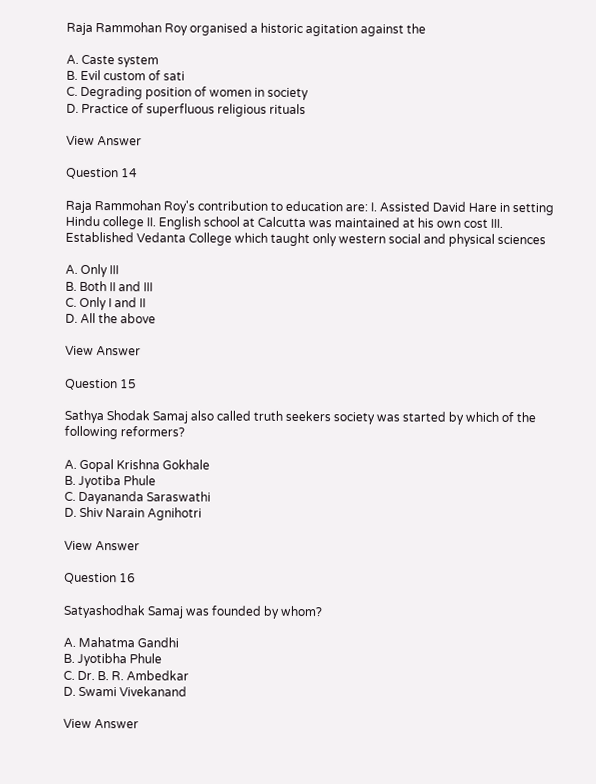Raja Rammohan Roy organised a historic agitation against the

A. Caste system
B. Evil custom of sati
C. Degrading position of women in society
D. Practice of superfluous religious rituals

View Answer

Question 14

Raja Rammohan Roy's contribution to education are: I. Assisted David Hare in setting Hindu college II. English school at Calcutta was maintained at his own cost III. Established Vedanta College which taught only western social and physical sciences

A. Only III
B. Both II and III
C. Only I and II
D. All the above

View Answer

Question 15

Sathya Shodak Samaj also called truth seekers society was started by which of the following reformers?

A. Gopal Krishna Gokhale
B. Jyotiba Phule
C. Dayananda Saraswathi
D. Shiv Narain Agnihotri

View Answer

Question 16

Satyashodhak Samaj was founded by whom?

A. Mahatma Gandhi
B. Jyotibha Phule
C. Dr. B. R. Ambedkar
D. Swami Vivekanand

View Answer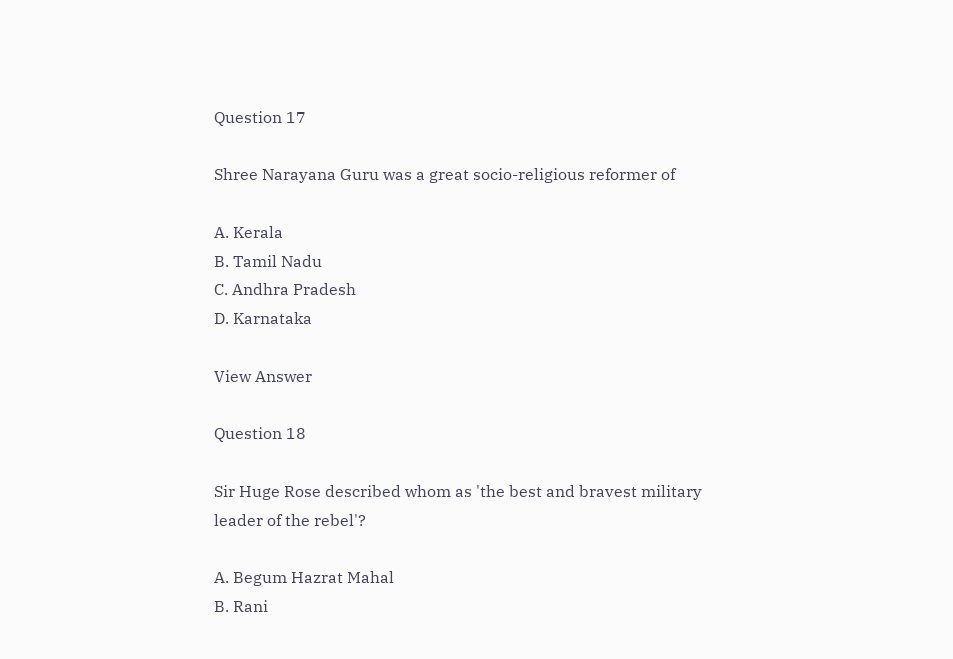Question 17

Shree Narayana Guru was a great socio-religious reformer of

A. Kerala
B. Tamil Nadu
C. Andhra Pradesh
D. Karnataka

View Answer

Question 18

Sir Huge Rose described whom as 'the best and bravest military leader of the rebel'?

A. Begum Hazrat Mahal
B. Rani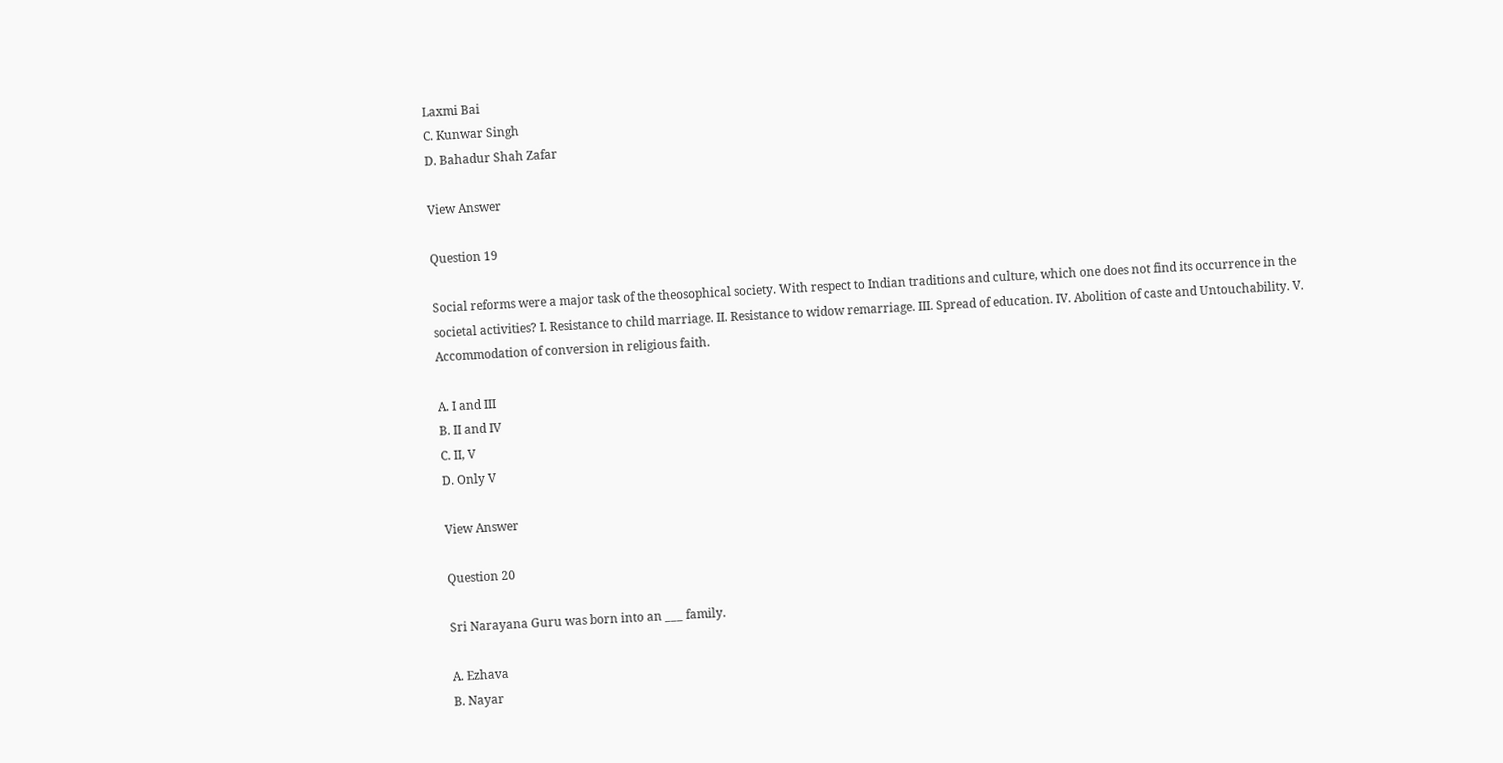Laxmi Bai
C. Kunwar Singh
D. Bahadur Shah Zafar

View Answer

Question 19

Social reforms were a major task of the theosophical society. With respect to Indian traditions and culture, which one does not find its occurrence in the societal activities? I. Resistance to child marriage. II. Resistance to widow remarriage. III. Spread of education. IV. Abolition of caste and Untouchability. V. Accommodation of conversion in religious faith.

A. I and III
B. II and IV
C. II, V
D. Only V

View Answer

Question 20

Sri Narayana Guru was born into an ___ family.

A. Ezhava
B. Nayar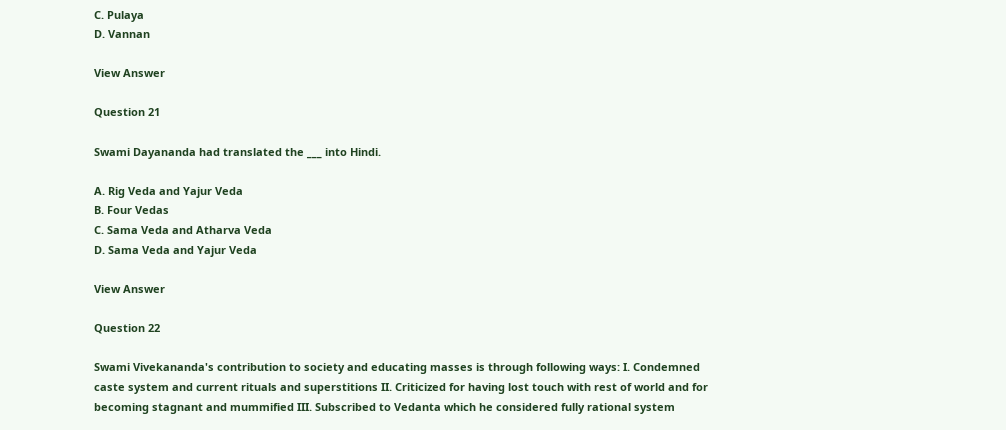C. Pulaya
D. Vannan

View Answer

Question 21

Swami Dayananda had translated the ___ into Hindi.

A. Rig Veda and Yajur Veda
B. Four Vedas
C. Sama Veda and Atharva Veda
D. Sama Veda and Yajur Veda

View Answer

Question 22

Swami Vivekananda's contribution to society and educating masses is through following ways: I. Condemned caste system and current rituals and superstitions II. Criticized for having lost touch with rest of world and for becoming stagnant and mummified III. Subscribed to Vedanta which he considered fully rational system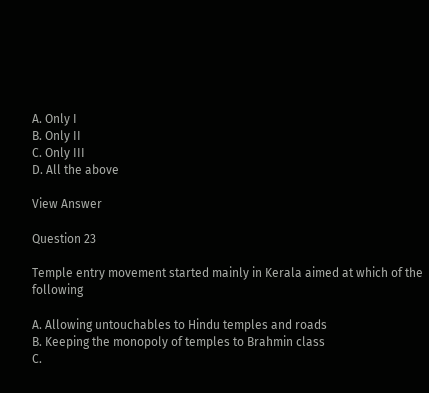A. Only I
B. Only II
C. Only III
D. All the above

View Answer

Question 23

Temple entry movement started mainly in Kerala aimed at which of the following

A. Allowing untouchables to Hindu temples and roads
B. Keeping the monopoly of temples to Brahmin class
C.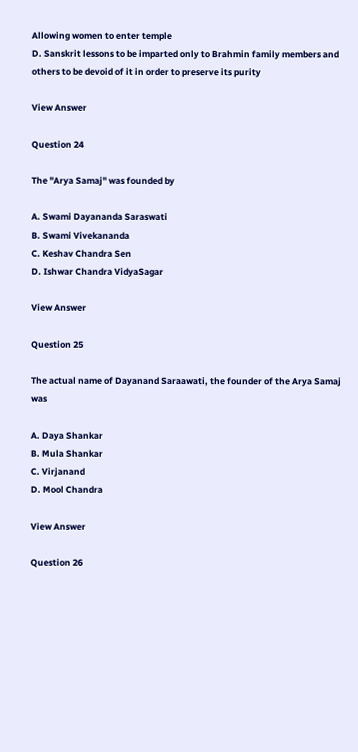Allowing women to enter temple
D. Sanskrit lessons to be imparted only to Brahmin family members and others to be devoid of it in order to preserve its purity

View Answer

Question 24

The "Arya Samaj" was founded by

A. Swami Dayananda Saraswati
B. Swami Vivekananda
C. Keshav Chandra Sen
D. Ishwar Chandra VidyaSagar

View Answer

Question 25

The actual name of Dayanand Saraawati, the founder of the Arya Samaj was

A. Daya Shankar
B. Mula Shankar
C. Virjanand
D. Mool Chandra

View Answer

Question 26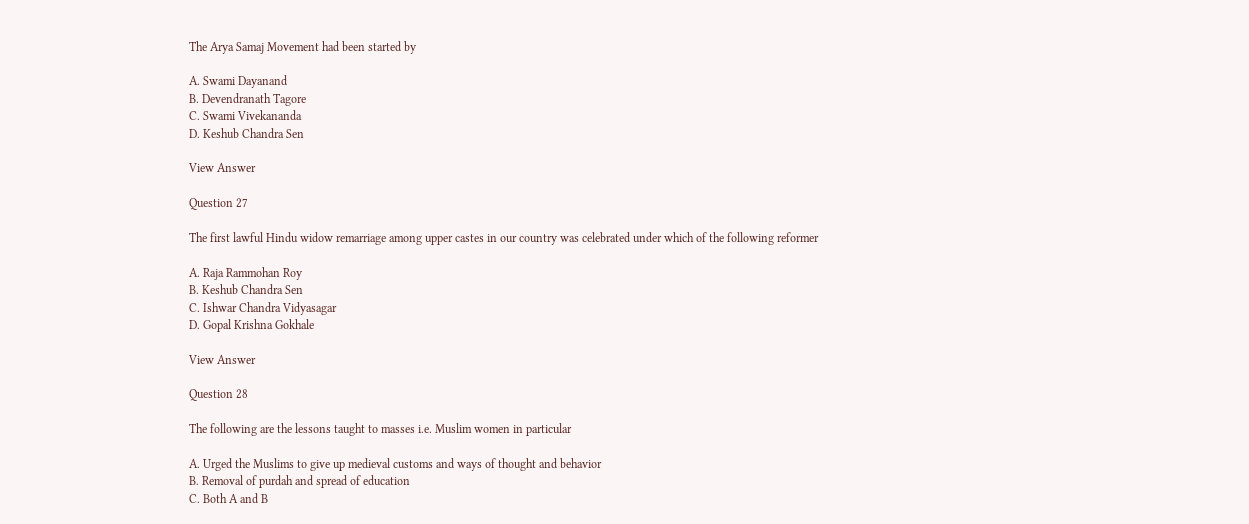The Arya Samaj Movement had been started by

A. Swami Dayanand
B. Devendranath Tagore
C. Swami Vivekananda
D. Keshub Chandra Sen

View Answer

Question 27

The first lawful Hindu widow remarriage among upper castes in our country was celebrated under which of the following reformer

A. Raja Rammohan Roy
B. Keshub Chandra Sen
C. Ishwar Chandra Vidyasagar
D. Gopal Krishna Gokhale

View Answer

Question 28

The following are the lessons taught to masses i.e. Muslim women in particular

A. Urged the Muslims to give up medieval customs and ways of thought and behavior
B. Removal of purdah and spread of education
C. Both A and B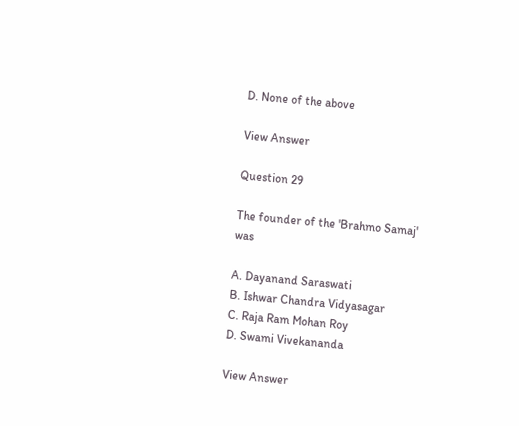D. None of the above

View Answer

Question 29

The founder of the 'Brahmo Samaj' was

A. Dayanand Saraswati
B. Ishwar Chandra Vidyasagar
C. Raja Ram Mohan Roy
D. Swami Vivekananda

View Answer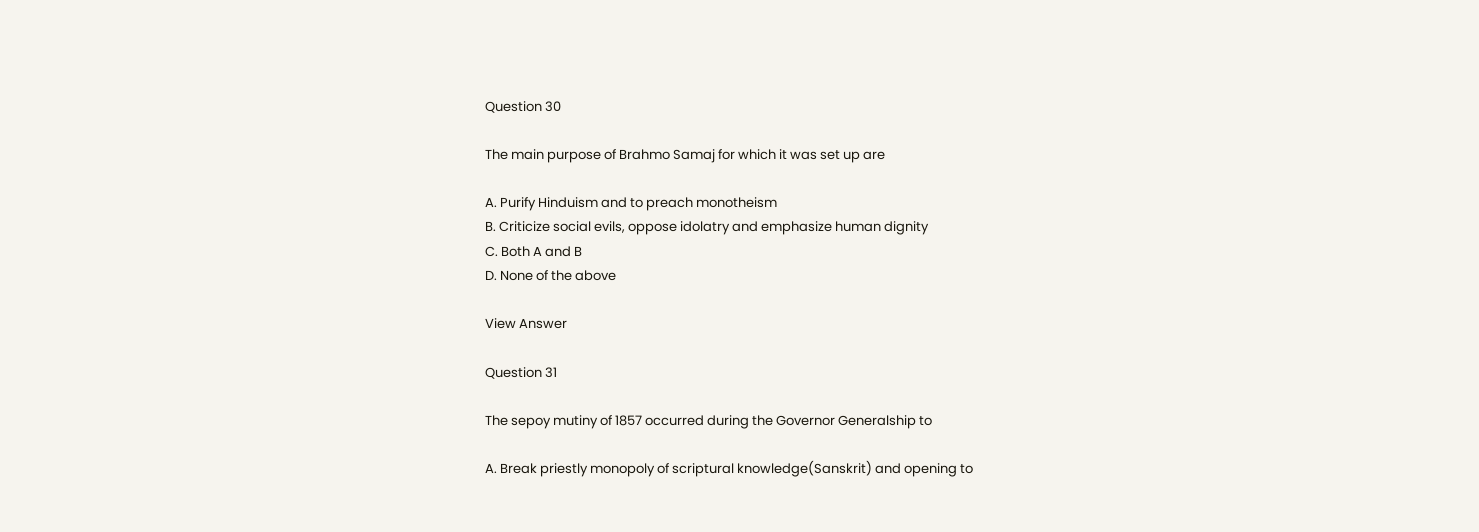Question 30

The main purpose of Brahmo Samaj for which it was set up are

A. Purify Hinduism and to preach monotheism
B. Criticize social evils, oppose idolatry and emphasize human dignity
C. Both A and B
D. None of the above

View Answer

Question 31

The sepoy mutiny of 1857 occurred during the Governor Generalship to

A. Break priestly monopoly of scriptural knowledge(Sanskrit) and opening to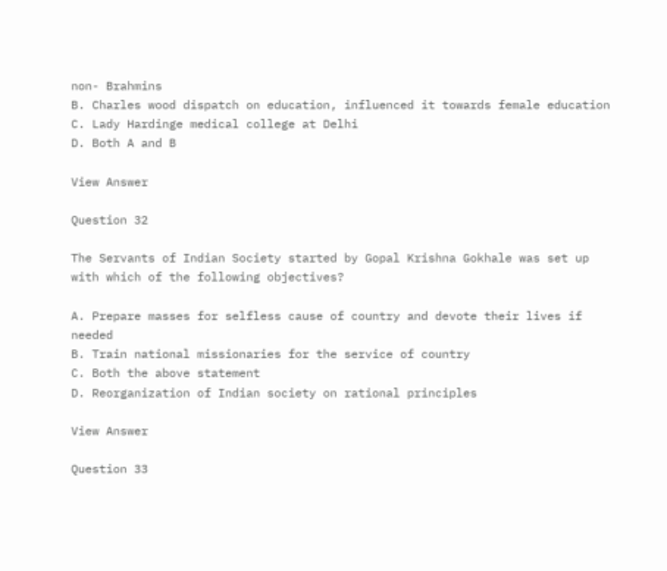non- Brahmins
B. Charles wood dispatch on education, influenced it towards female education
C. Lady Hardinge medical college at Delhi
D. Both A and B

View Answer

Question 32

The Servants of Indian Society started by Gopal Krishna Gokhale was set up with which of the following objectives?

A. Prepare masses for selfless cause of country and devote their lives if needed
B. Train national missionaries for the service of country
C. Both the above statement
D. Reorganization of Indian society on rational principles

View Answer

Question 33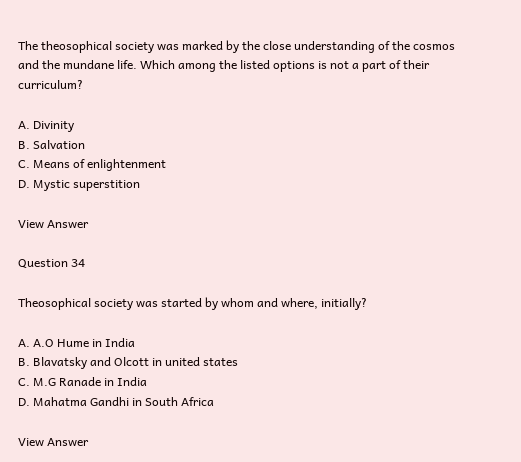The theosophical society was marked by the close understanding of the cosmos and the mundane life. Which among the listed options is not a part of their curriculum?

A. Divinity
B. Salvation
C. Means of enlightenment
D. Mystic superstition

View Answer

Question 34

Theosophical society was started by whom and where, initially?

A. A.O Hume in India
B. Blavatsky and Olcott in united states
C. M.G Ranade in India
D. Mahatma Gandhi in South Africa

View Answer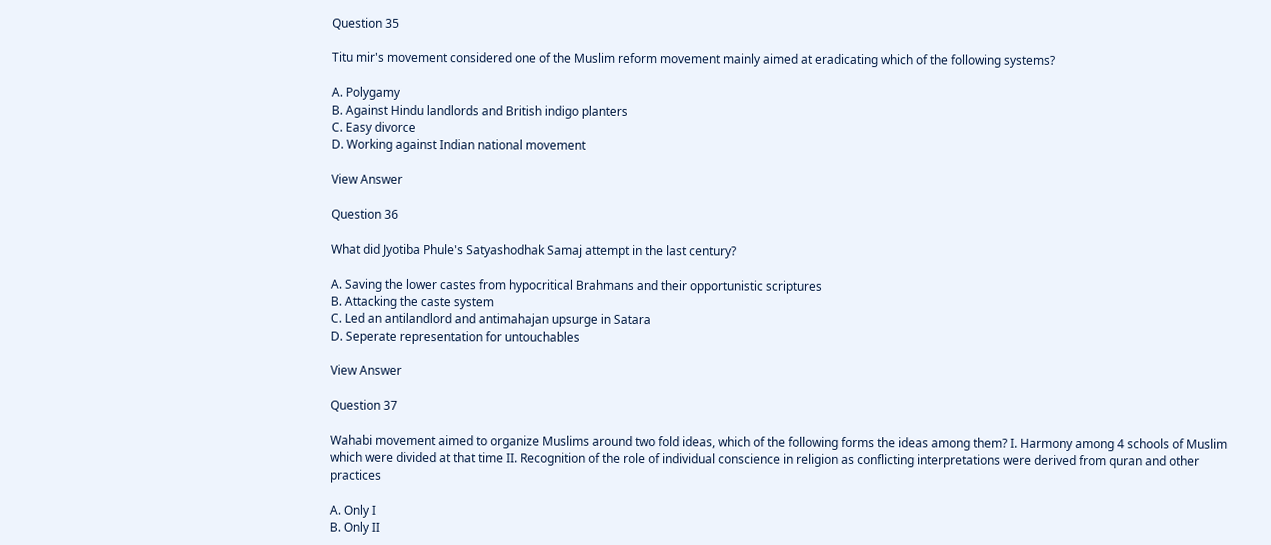Question 35

Titu mir's movement considered one of the Muslim reform movement mainly aimed at eradicating which of the following systems?

A. Polygamy
B. Against Hindu landlords and British indigo planters
C. Easy divorce
D. Working against Indian national movement

View Answer

Question 36

What did Jyotiba Phule's Satyashodhak Samaj attempt in the last century?

A. Saving the lower castes from hypocritical Brahmans and their opportunistic scriptures
B. Attacking the caste system
C. Led an antilandlord and antimahajan upsurge in Satara
D. Seperate representation for untouchables

View Answer

Question 37

Wahabi movement aimed to organize Muslims around two fold ideas, which of the following forms the ideas among them? I. Harmony among 4 schools of Muslim which were divided at that time II. Recognition of the role of individual conscience in religion as conflicting interpretations were derived from quran and other practices

A. Only I
B. Only II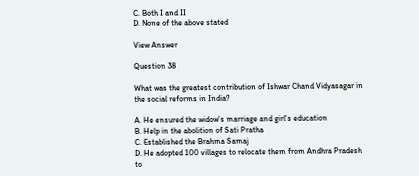C. Both I and II
D. None of the above stated

View Answer

Question 38

What was the greatest contribution of Ishwar Chand Vidyasagar in the social reforms in India?

A. He ensured the widow's marriage and girl's education
B. Help in the abolition of Sati Pratha
C. Established the Brahma Samaj
D. He adopted 100 villages to relocate them from Andhra Pradesh to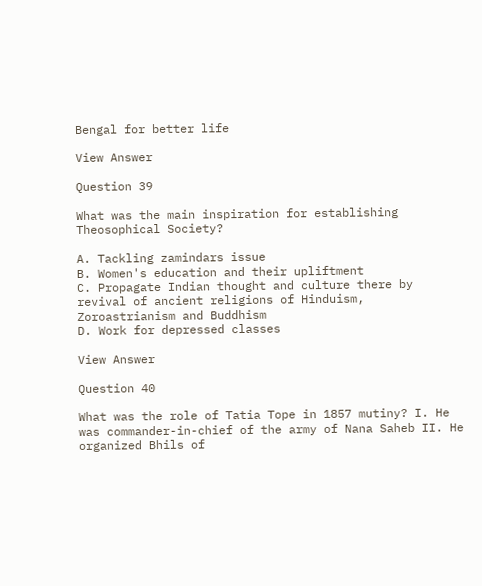Bengal for better life

View Answer

Question 39

What was the main inspiration for establishing Theosophical Society?

A. Tackling zamindars issue
B. Women's education and their upliftment
C. Propagate Indian thought and culture there by revival of ancient religions of Hinduism, Zoroastrianism and Buddhism
D. Work for depressed classes

View Answer

Question 40

What was the role of Tatia Tope in 1857 mutiny? I. He was commander-in-chief of the army of Nana Saheb II. He organized Bhils of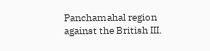Panchamahal region against the British III.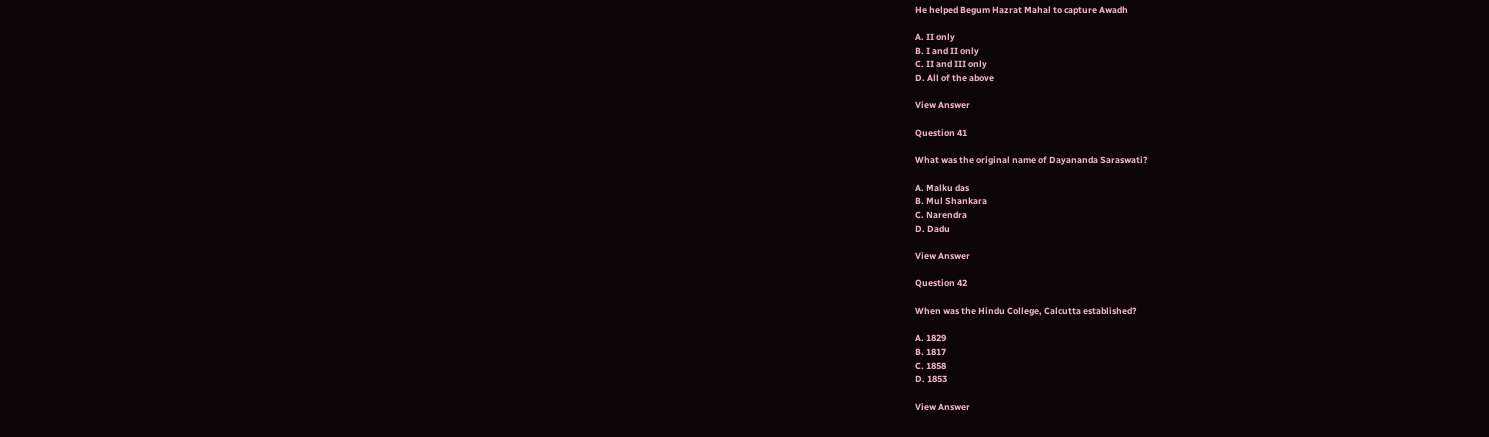He helped Begum Hazrat Mahal to capture Awadh

A. II only
B. I and II only
C. II and III only
D. All of the above

View Answer

Question 41

What was the original name of Dayananda Saraswati?

A. Malku das
B. Mul Shankara
C. Narendra
D. Dadu

View Answer

Question 42

When was the Hindu College, Calcutta established?

A. 1829
B. 1817
C. 1858
D. 1853

View Answer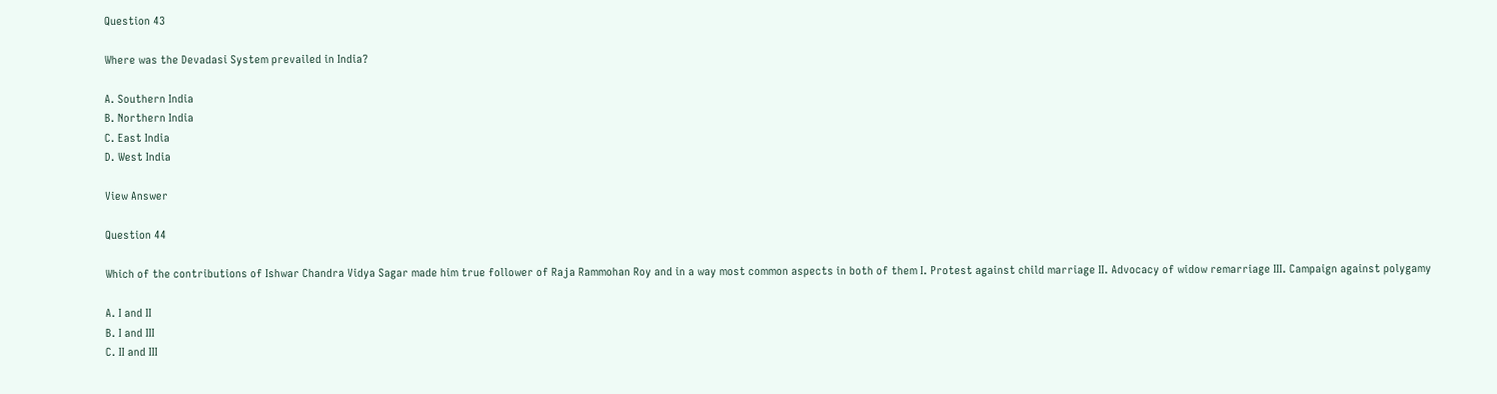Question 43

Where was the Devadasi System prevailed in India?

A. Southern India
B. Northern India
C. East India
D. West India

View Answer

Question 44

Which of the contributions of Ishwar Chandra Vidya Sagar made him true follower of Raja Rammohan Roy and in a way most common aspects in both of them I. Protest against child marriage II. Advocacy of widow remarriage III. Campaign against polygamy

A. I and II
B. I and III
C. II and III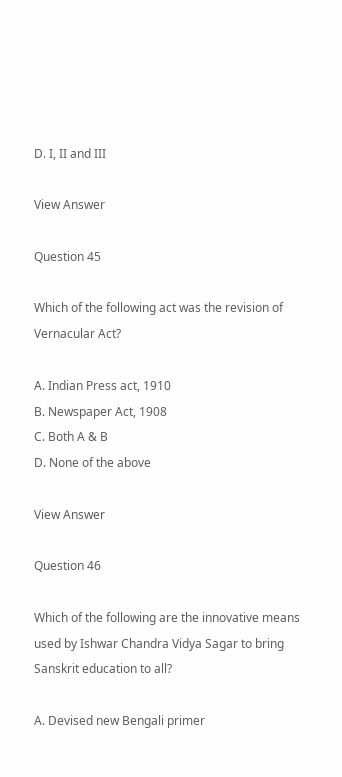D. I, II and III

View Answer

Question 45

Which of the following act was the revision of Vernacular Act?

A. Indian Press act, 1910
B. Newspaper Act, 1908
C. Both A & B
D. None of the above

View Answer

Question 46

Which of the following are the innovative means used by Ishwar Chandra Vidya Sagar to bring Sanskrit education to all?

A. Devised new Bengali primer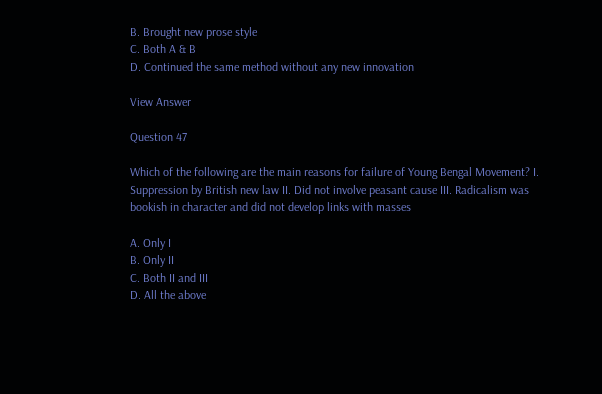B. Brought new prose style
C. Both A & B
D. Continued the same method without any new innovation

View Answer

Question 47

Which of the following are the main reasons for failure of Young Bengal Movement? I. Suppression by British new law II. Did not involve peasant cause III. Radicalism was bookish in character and did not develop links with masses

A. Only I
B. Only II
C. Both II and III
D. All the above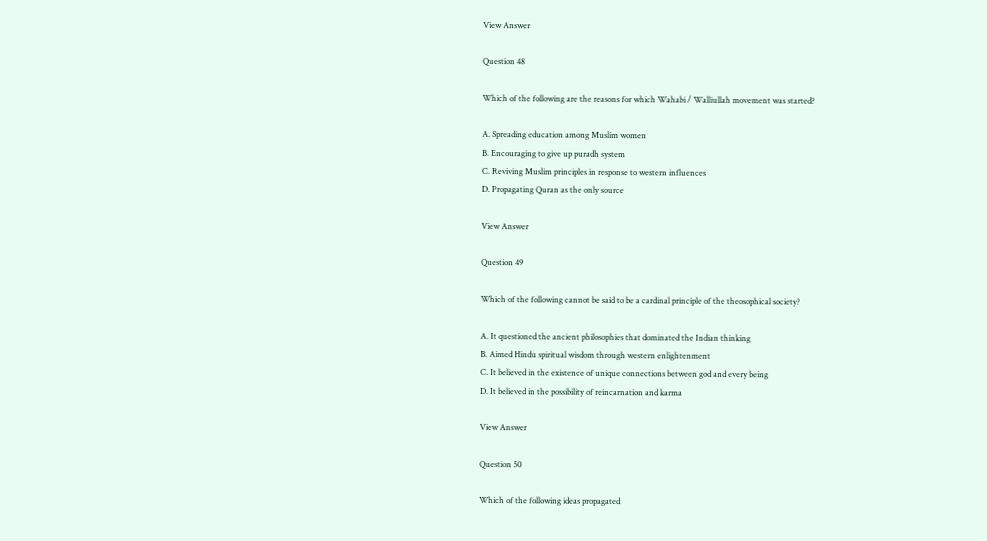View Answer

Question 48

Which of the following are the reasons for which Wahabi / Walliullah movement was started?

A. Spreading education among Muslim women
B. Encouraging to give up puradh system
C. Reviving Muslim principles in response to western influences
D. Propagating Quran as the only source

View Answer

Question 49

Which of the following cannot be said to be a cardinal principle of the theosophical society?

A. It questioned the ancient philosophies that dominated the Indian thinking
B. Aimed Hindu spiritual wisdom through western enlightenment
C. It believed in the existence of unique connections between god and every being
D. It believed in the possibility of reincarnation and karma

View Answer

Question 50

Which of the following ideas propagated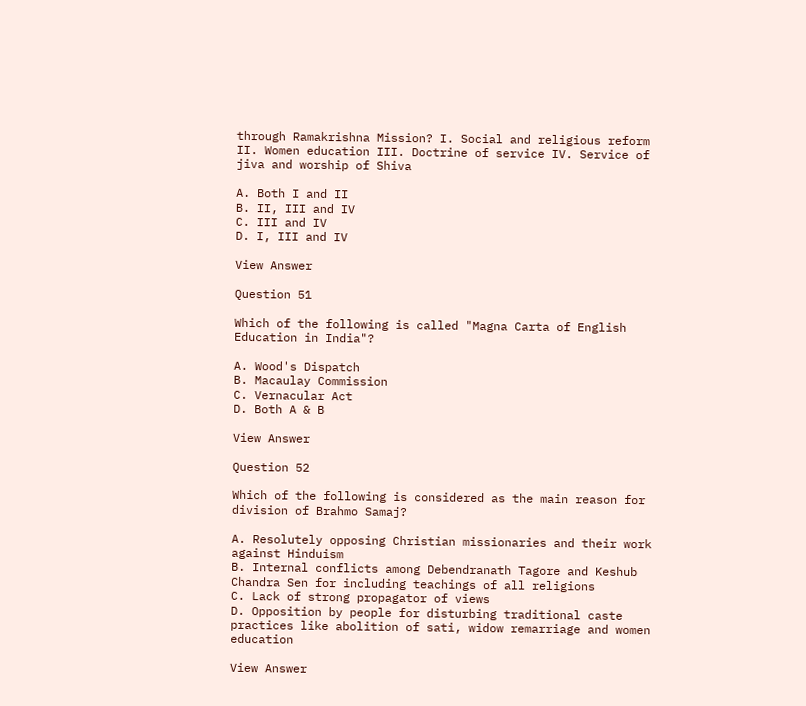through Ramakrishna Mission? I. Social and religious reform II. Women education III. Doctrine of service IV. Service of jiva and worship of Shiva

A. Both I and II
B. II, III and IV
C. III and IV
D. I, III and IV

View Answer

Question 51

Which of the following is called "Magna Carta of English Education in India"?

A. Wood's Dispatch
B. Macaulay Commission
C. Vernacular Act
D. Both A & B

View Answer

Question 52

Which of the following is considered as the main reason for division of Brahmo Samaj?

A. Resolutely opposing Christian missionaries and their work against Hinduism
B. Internal conflicts among Debendranath Tagore and Keshub Chandra Sen for including teachings of all religions
C. Lack of strong propagator of views
D. Opposition by people for disturbing traditional caste practices like abolition of sati, widow remarriage and women education

View Answer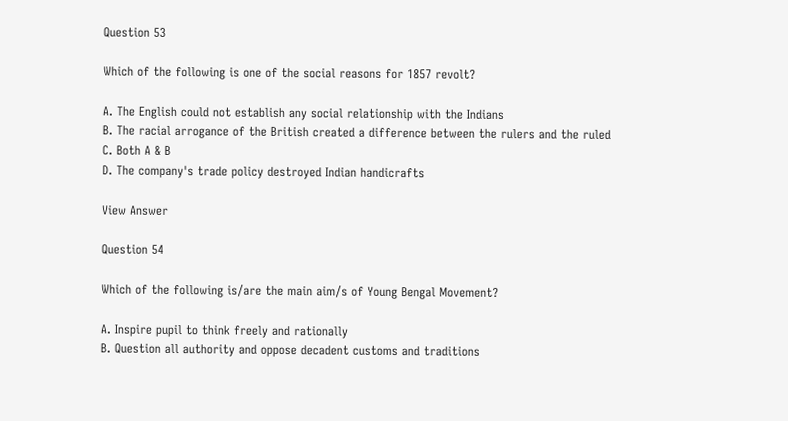Question 53

Which of the following is one of the social reasons for 1857 revolt?

A. The English could not establish any social relationship with the Indians
B. The racial arrogance of the British created a difference between the rulers and the ruled
C. Both A & B
D. The company's trade policy destroyed Indian handicrafts

View Answer

Question 54

Which of the following is/are the main aim/s of Young Bengal Movement?

A. Inspire pupil to think freely and rationally
B. Question all authority and oppose decadent customs and traditions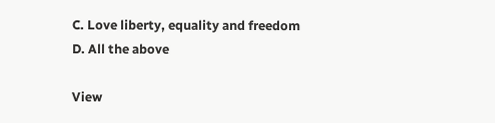C. Love liberty, equality and freedom
D. All the above

View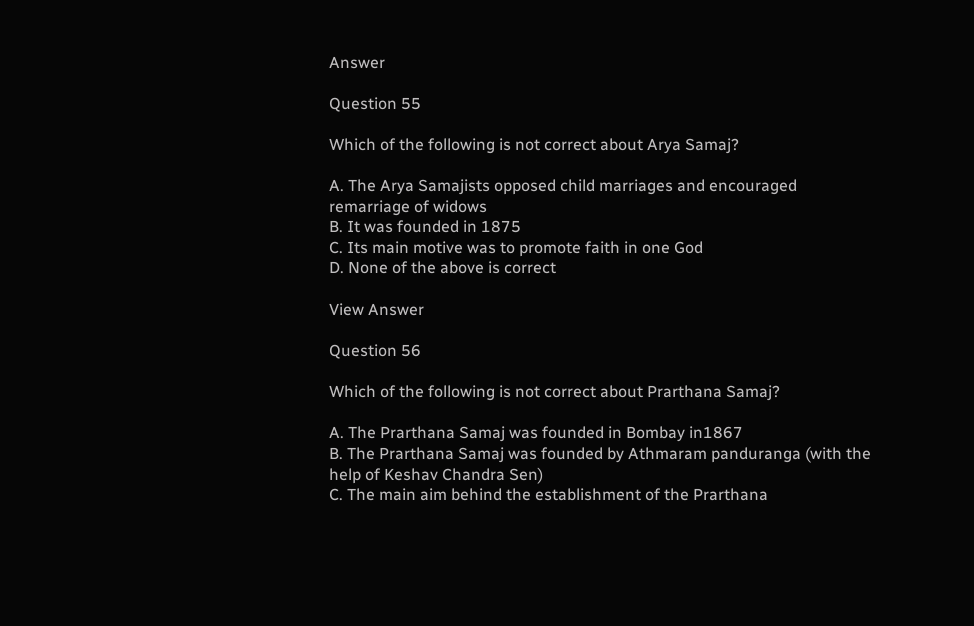Answer

Question 55

Which of the following is not correct about Arya Samaj?

A. The Arya Samajists opposed child marriages and encouraged remarriage of widows
B. It was founded in 1875
C. Its main motive was to promote faith in one God
D. None of the above is correct

View Answer

Question 56

Which of the following is not correct about Prarthana Samaj?

A. The Prarthana Samaj was founded in Bombay in1867
B. The Prarthana Samaj was founded by Athmaram panduranga (with the help of Keshav Chandra Sen)
C. The main aim behind the establishment of the Prarthana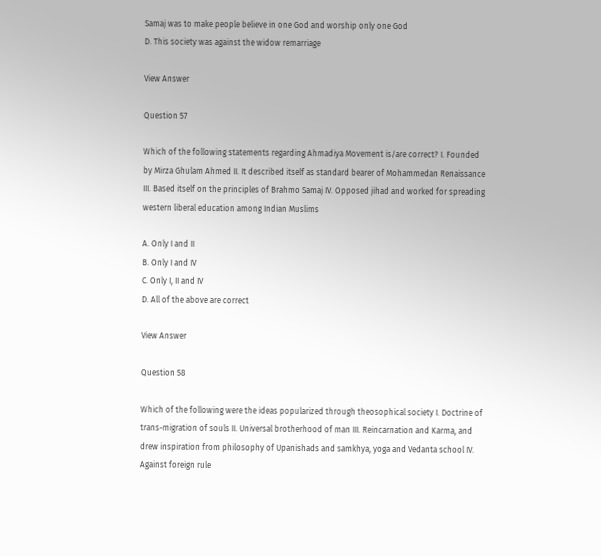Samaj was to make people believe in one God and worship only one God
D. This society was against the widow remarriage

View Answer

Question 57

Which of the following statements regarding Ahmadiya Movement is/are correct? I. Founded by Mirza Ghulam Ahmed II. It described itself as standard bearer of Mohammedan Renaissance III. Based itself on the principles of Brahmo Samaj IV. Opposed jihad and worked for spreading western liberal education among Indian Muslims

A. Only I and II
B. Only I and IV
C. Only I, II and IV
D. All of the above are correct

View Answer

Question 58

Which of the following were the ideas popularized through theosophical society I. Doctrine of trans-migration of souls II. Universal brotherhood of man III. Reincarnation and Karma, and drew inspiration from philosophy of Upanishads and samkhya, yoga and Vedanta school IV. Against foreign rule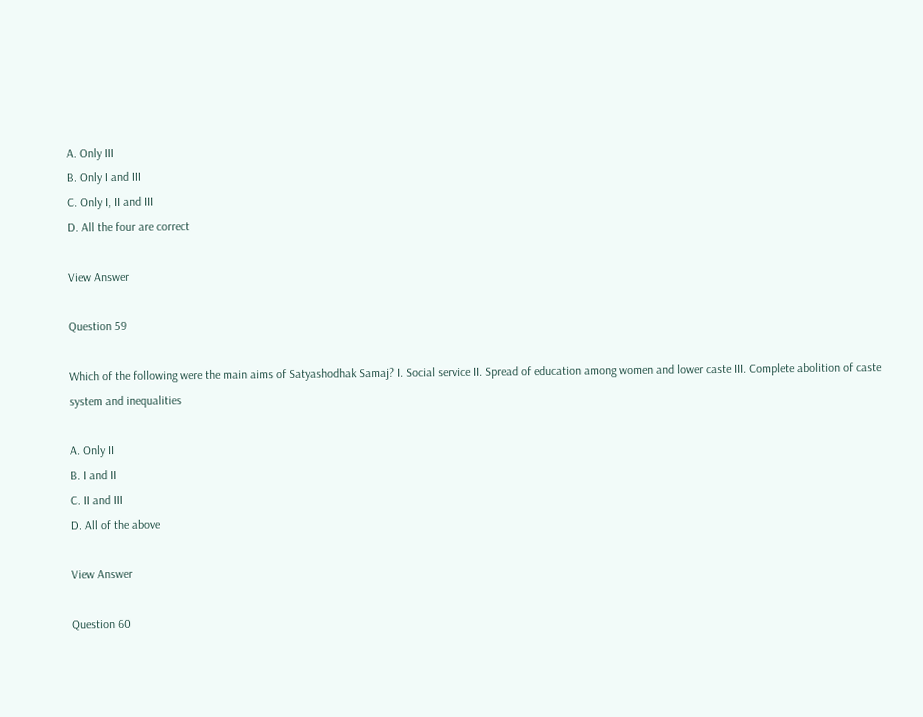A. Only III
B. Only I and III
C. Only I, II and III
D. All the four are correct

View Answer

Question 59

Which of the following were the main aims of Satyashodhak Samaj? I. Social service II. Spread of education among women and lower caste III. Complete abolition of caste system and inequalities

A. Only II
B. I and II
C. II and III
D. All of the above

View Answer

Question 60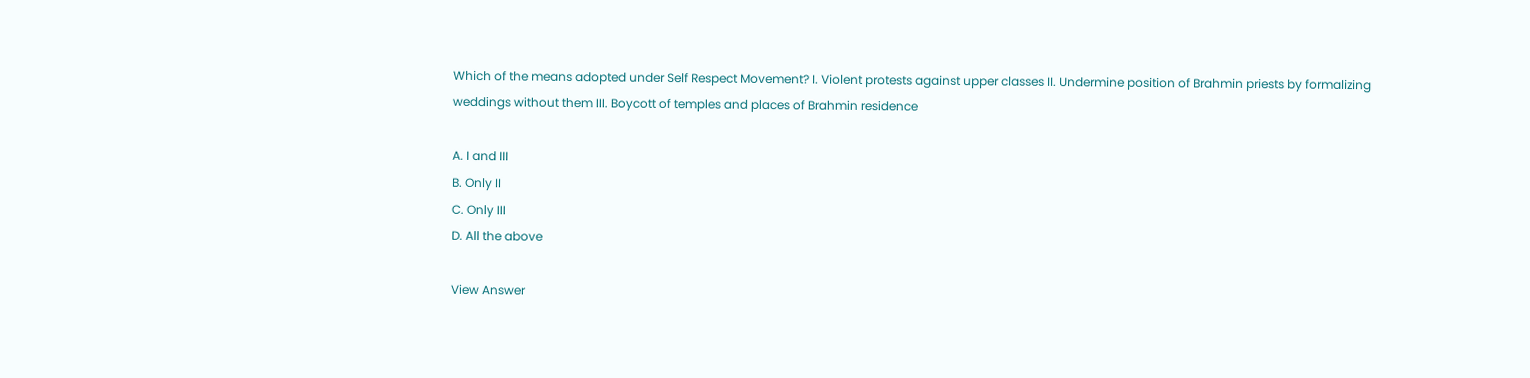Which of the means adopted under Self Respect Movement? I. Violent protests against upper classes II. Undermine position of Brahmin priests by formalizing weddings without them III. Boycott of temples and places of Brahmin residence

A. I and III
B. Only II
C. Only III
D. All the above

View Answer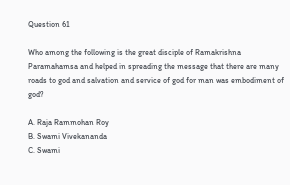Question 61

Who among the following is the great disciple of Ramakrishna Paramahamsa and helped in spreading the message that there are many roads to god and salvation and service of god for man was embodiment of god?

A. Raja Rammohan Roy
B. Swami Vivekananda
C. Swami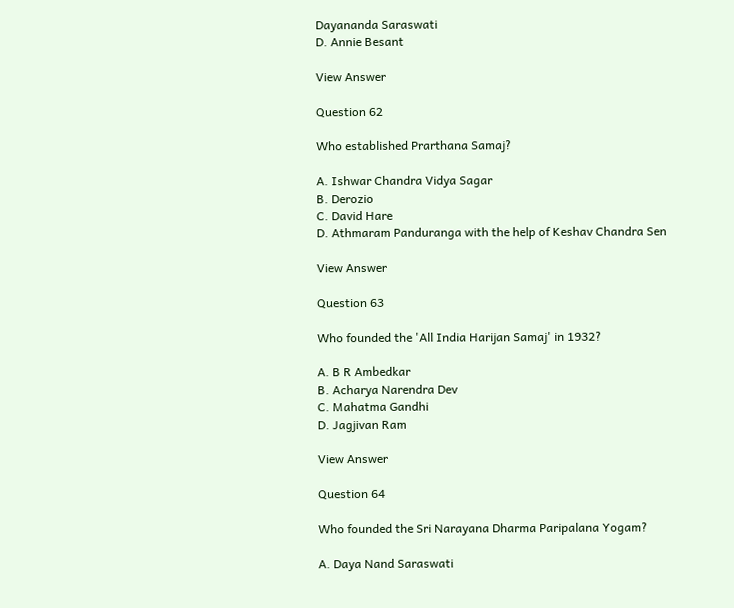Dayananda Saraswati
D. Annie Besant

View Answer

Question 62

Who established Prarthana Samaj?

A. Ishwar Chandra Vidya Sagar
B. Derozio
C. David Hare
D. Athmaram Panduranga with the help of Keshav Chandra Sen

View Answer

Question 63

Who founded the 'All India Harijan Samaj' in 1932?

A. B R Ambedkar
B. Acharya Narendra Dev
C. Mahatma Gandhi
D. Jagjivan Ram

View Answer

Question 64

Who founded the Sri Narayana Dharma Paripalana Yogam?

A. Daya Nand Saraswati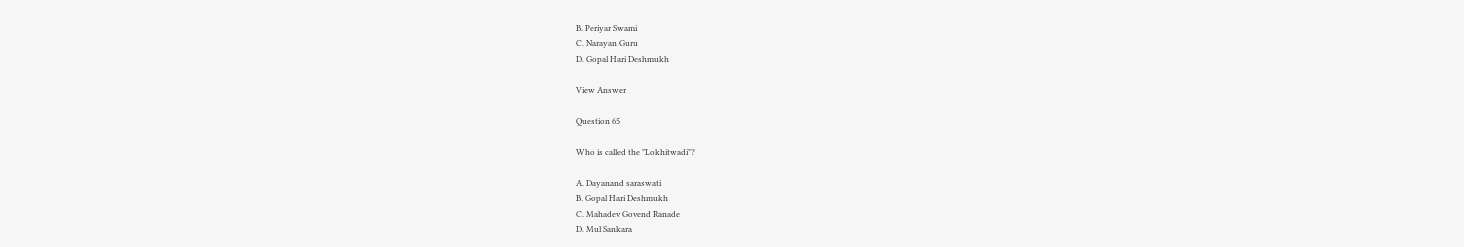B. Periyar Swami
C. Narayan Guru
D. Gopal Hari Deshmukh

View Answer

Question 65

Who is called the "Lokhitwadi"?

A. Dayanand saraswati
B. Gopal Hari Deshmukh
C. Mahadev Govend Ranade
D. Mul Sankara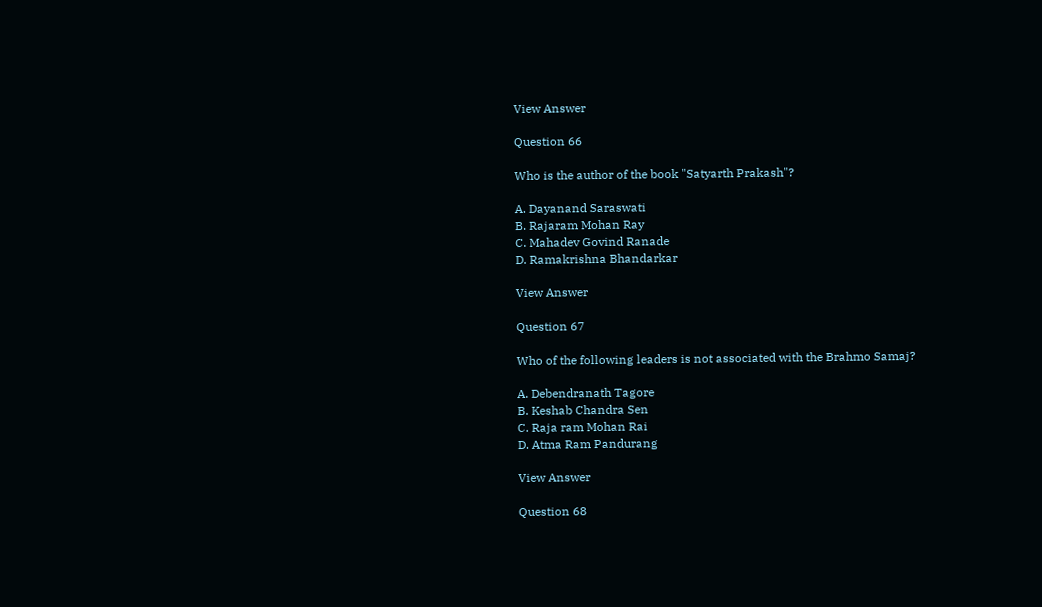View Answer

Question 66

Who is the author of the book "Satyarth Prakash"?

A. Dayanand Saraswati
B. Rajaram Mohan Ray
C. Mahadev Govind Ranade
D. Ramakrishna Bhandarkar

View Answer

Question 67

Who of the following leaders is not associated with the Brahmo Samaj?

A. Debendranath Tagore
B. Keshab Chandra Sen
C. Raja ram Mohan Rai
D. Atma Ram Pandurang

View Answer

Question 68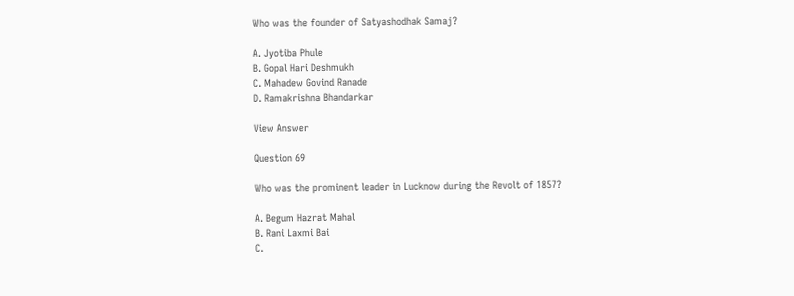Who was the founder of Satyashodhak Samaj?

A. Jyotiba Phule
B. Gopal Hari Deshmukh
C. Mahadew Govind Ranade
D. Ramakrishna Bhandarkar

View Answer

Question 69

Who was the prominent leader in Lucknow during the Revolt of 1857?

A. Begum Hazrat Mahal
B. Rani Laxmi Bai
C.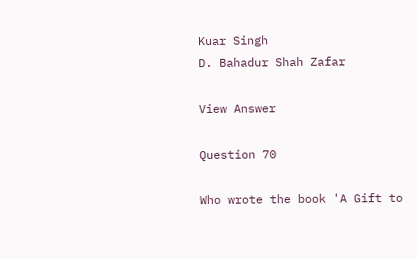Kuar Singh
D. Bahadur Shah Zafar

View Answer

Question 70

Who wrote the book 'A Gift to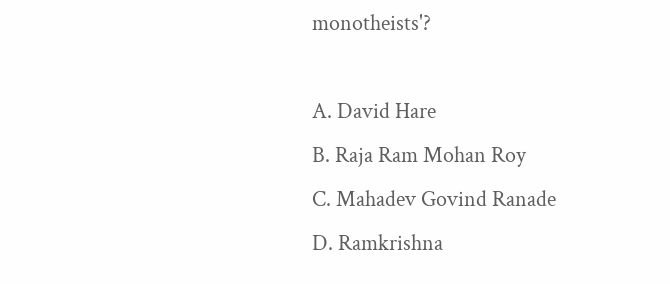monotheists'?

A. David Hare
B. Raja Ram Mohan Roy
C. Mahadev Govind Ranade
D. Ramkrishna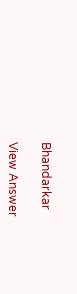Bhandarkar

View Answer